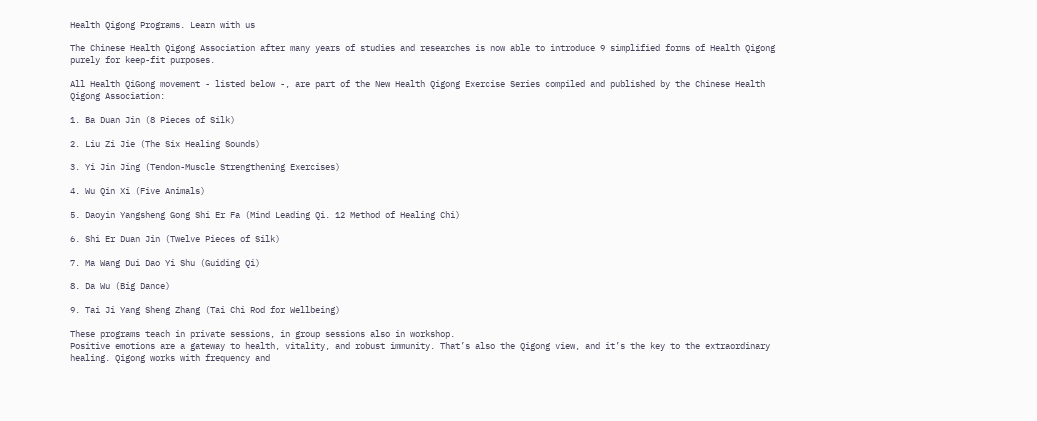Health Qigong Programs. Learn with us

The Chinese Health Qigong Association after many years of studies and researches is now able to introduce 9 simplified forms of Health Qigong purely for keep-fit purposes.

All Health QiGong movement - listed below -, are part of the New Health Qigong Exercise Series compiled and published by the Chinese Health Qigong Association:

1. Ba Duan Jin (8 Pieces of Silk)

2. Liu Zi Jie (The Six Healing Sounds)

3. Yi Jin Jing (Tendon-Muscle Strengthening Exercises)

4. Wu Qin Xi (Five Animals)

5. Daoyin Yangsheng Gong Shi Er Fa (Mind Leading Qi. 12 Method of Healing Chi)

6. Shi Er Duan Jin (Twelve Pieces of Silk)

7. Ma Wang Dui Dao Yi Shu (Guiding Qi)

8. Da Wu (Big Dance)

9. Tai Ji Yang Sheng Zhang (Tai Chi Rod for Wellbeing)

These programs teach in private sessions, in group sessions also in workshop.
Positive emotions are a gateway to health, vitality, and robust immunity. That’s also the Qigong view, and it’s the key to the extraordinary healing. Qigong works with frequency and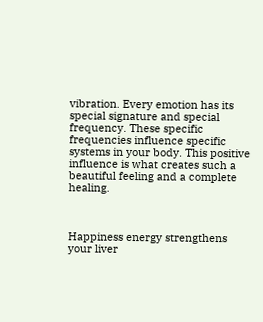vibration. Every emotion has its special signature and special frequency. These specific frequencies influence specific systems in your body. This positive influence is what creates such a beautiful feeling and a complete healing.



Happiness energy strengthens your liver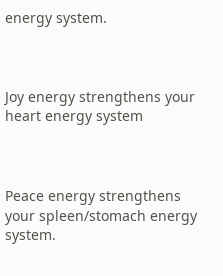energy system.



Joy energy strengthens your heart energy system



Peace energy strengthens your spleen/stomach energy system.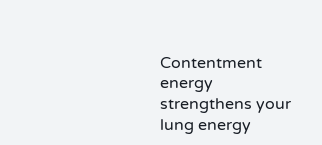Contentment energy strengthens your lung energy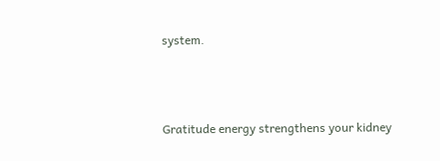system.



Gratitude energy strengthens your kidney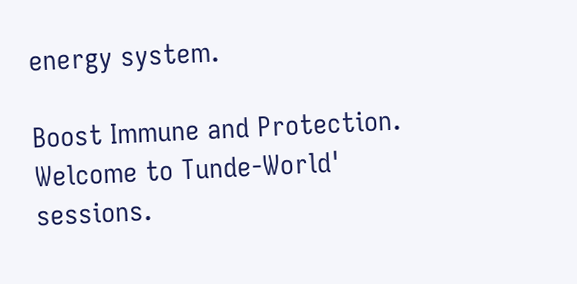energy system.

Boost Immune and Protection. Welcome to Tunde-World' sessions.